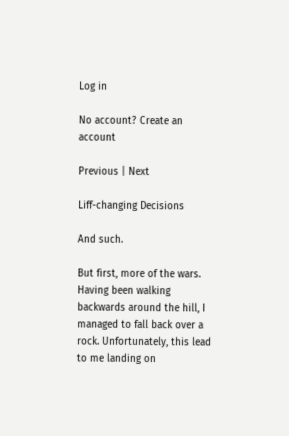Log in

No account? Create an account

Previous | Next

Liff-changing Decisions

And such.

But first, more of the wars. Having been walking backwards around the hill, I managed to fall back over a rock. Unfortunately, this lead to me landing on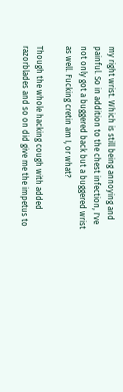my right wrist. Which is still being annoying and painful. So in addition to the chest infection, I've not only got a buggered back but a buggered wrist as well. Fucking cretin am I, or what?

Though the whole hacking cough with added razorblades and so on did give me the impetus to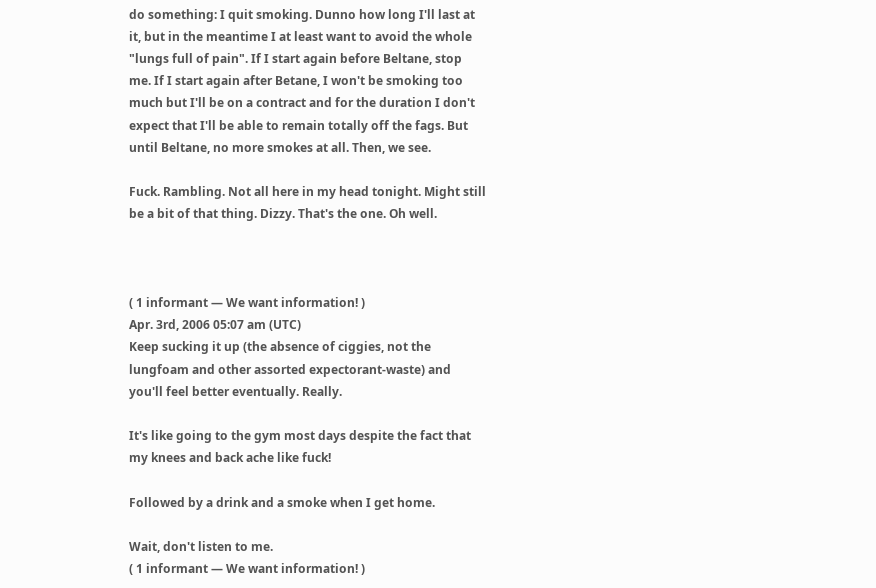do something: I quit smoking. Dunno how long I'll last at it, but in the meantime I at least want to avoid the whole "lungs full of pain". If I start again before Beltane, stop me. If I start again after Betane, I won't be smoking too much but I'll be on a contract and for the duration I don't expect that I'll be able to remain totally off the fags. But until Beltane, no more smokes at all. Then, we see.

Fuck. Rambling. Not all here in my head tonight. Might still be a bit of that thing. Dizzy. That's the one. Oh well.



( 1 informant — We want information! )
Apr. 3rd, 2006 05:07 am (UTC)
Keep sucking it up (the absence of ciggies, not the lungfoam and other assorted expectorant-waste) and you'll feel better eventually. Really.

It's like going to the gym most days despite the fact that my knees and back ache like fuck!

Followed by a drink and a smoke when I get home.

Wait, don't listen to me.
( 1 informant — We want information! )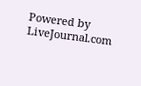Powered by LiveJournal.com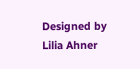Designed by Lilia Ahner